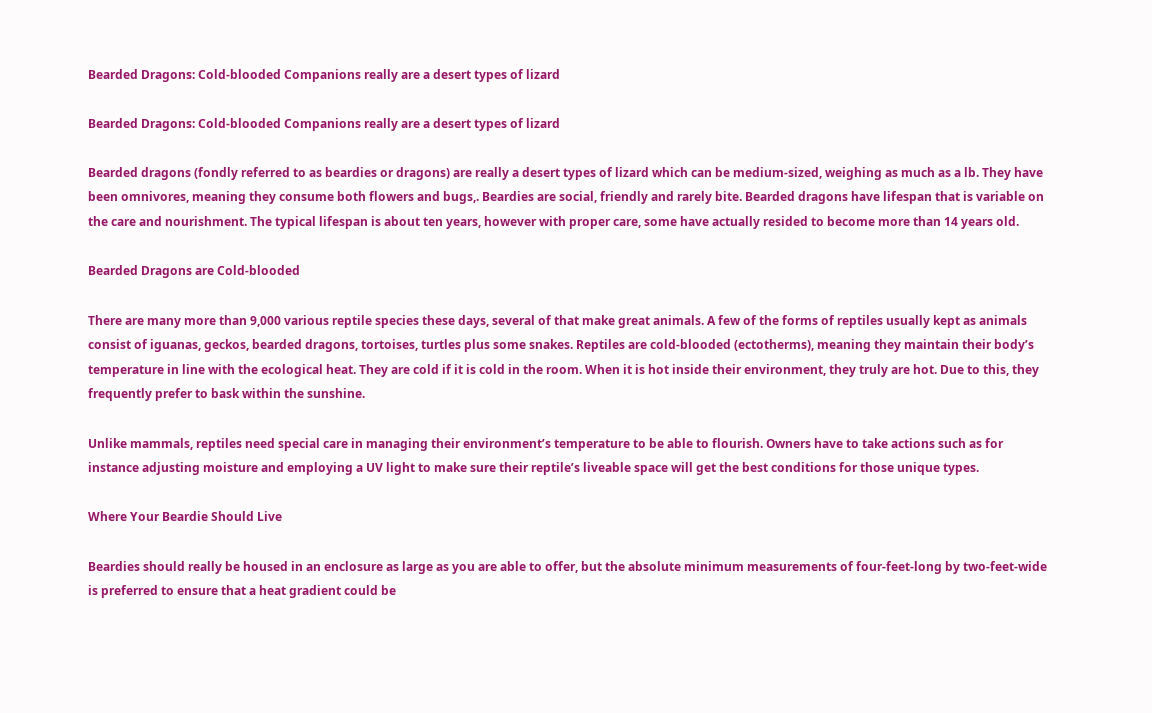Bearded Dragons: Cold-blooded Companions really are a desert types of lizard

Bearded Dragons: Cold-blooded Companions really are a desert types of lizard

Bearded dragons (fondly referred to as beardies or dragons) are really a desert types of lizard which can be medium-sized, weighing as much as a lb. They have been omnivores, meaning they consume both flowers and bugs,. Beardies are social, friendly and rarely bite. Bearded dragons have lifespan that is variable on the care and nourishment. The typical lifespan is about ten years, however with proper care, some have actually resided to become more than 14 years old.

Bearded Dragons are Cold-blooded

There are many more than 9,000 various reptile species these days, several of that make great animals. A few of the forms of reptiles usually kept as animals consist of iguanas, geckos, bearded dragons, tortoises, turtles plus some snakes. Reptiles are cold-blooded (ectotherms), meaning they maintain their body’s temperature in line with the ecological heat. They are cold if it is cold in the room. When it is hot inside their environment, they truly are hot. Due to this, they frequently prefer to bask within the sunshine.

Unlike mammals, reptiles need special care in managing their environment’s temperature to be able to flourish. Owners have to take actions such as for instance adjusting moisture and employing a UV light to make sure their reptile’s liveable space will get the best conditions for those unique types.

Where Your Beardie Should Live

Beardies should really be housed in an enclosure as large as you are able to offer, but the absolute minimum measurements of four-feet-long by two-feet-wide is preferred to ensure that a heat gradient could be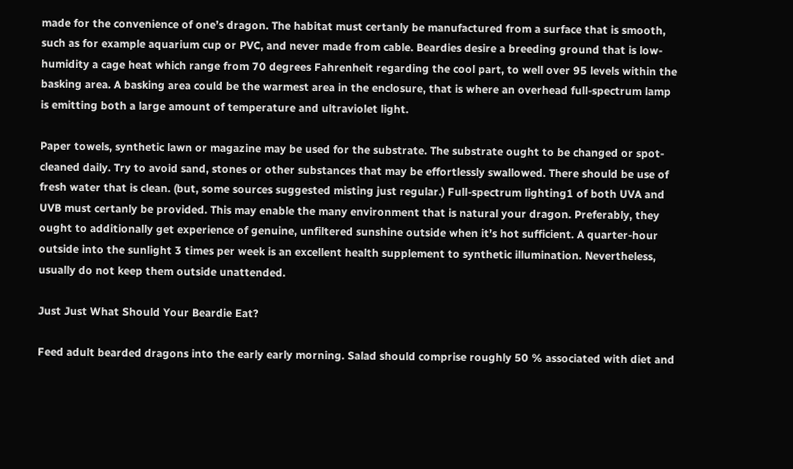made for the convenience of one’s dragon. The habitat must certanly be manufactured from a surface that is smooth, such as for example aquarium cup or PVC, and never made from cable. Beardies desire a breeding ground that is low-humidity a cage heat which range from 70 degrees Fahrenheit regarding the cool part, to well over 95 levels within the basking area. A basking area could be the warmest area in the enclosure, that is where an overhead full-spectrum lamp is emitting both a large amount of temperature and ultraviolet light.

Paper towels, synthetic lawn or magazine may be used for the substrate. The substrate ought to be changed or spot-cleaned daily. Try to avoid sand, stones or other substances that may be effortlessly swallowed. There should be use of fresh water that is clean. (but, some sources suggested misting just regular.) Full-spectrum lighting1 of both UVA and UVB must certanly be provided. This may enable the many environment that is natural your dragon. Preferably, they ought to additionally get experience of genuine, unfiltered sunshine outside when it’s hot sufficient. A quarter-hour outside into the sunlight 3 times per week is an excellent health supplement to synthetic illumination. Nevertheless, usually do not keep them outside unattended.

Just Just What Should Your Beardie Eat?

Feed adult bearded dragons into the early early morning. Salad should comprise roughly 50 % associated with diet and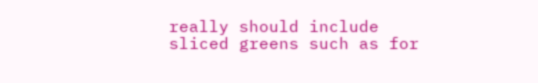really should include sliced greens such as for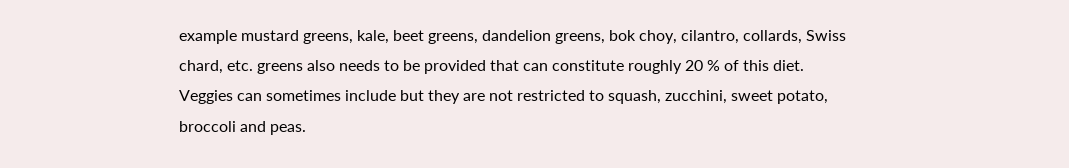example mustard greens, kale, beet greens, dandelion greens, bok choy, cilantro, collards, Swiss chard, etc. greens also needs to be provided that can constitute roughly 20 % of this diet. Veggies can sometimes include but they are not restricted to squash, zucchini, sweet potato, broccoli and peas.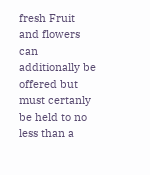fresh Fruit and flowers can additionally be offered but must certanly be held to no less than a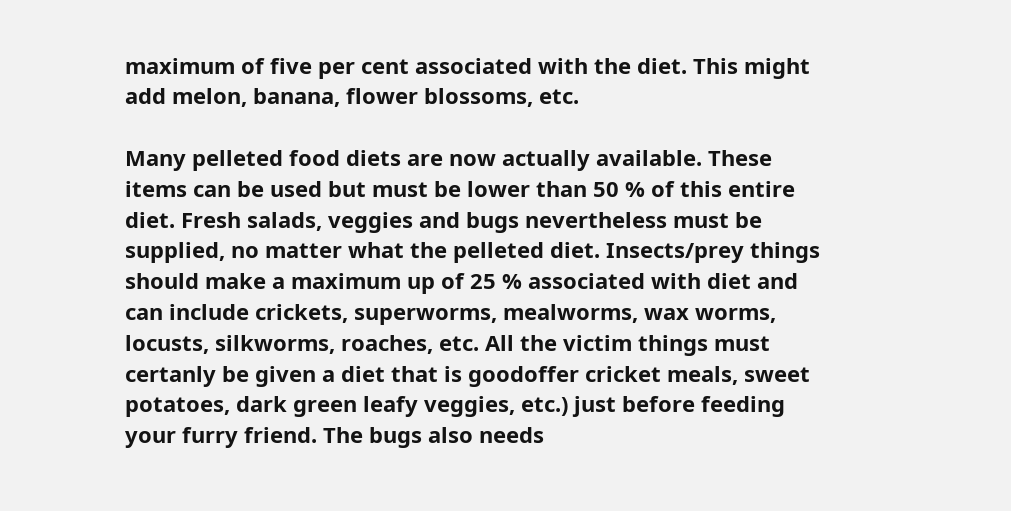maximum of five per cent associated with the diet. This might add melon, banana, flower blossoms, etc.

Many pelleted food diets are now actually available. These items can be used but must be lower than 50 % of this entire diet. Fresh salads, veggies and bugs nevertheless must be supplied, no matter what the pelleted diet. Insects/prey things should make a maximum up of 25 % associated with diet and can include crickets, superworms, mealworms, wax worms, locusts, silkworms, roaches, etc. All the victim things must certanly be given a diet that is goodoffer cricket meals, sweet potatoes, dark green leafy veggies, etc.) just before feeding your furry friend. The bugs also needs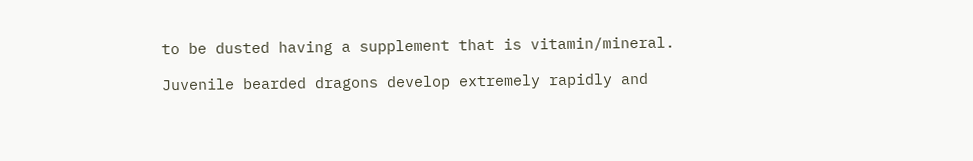to be dusted having a supplement that is vitamin/mineral.

Juvenile bearded dragons develop extremely rapidly and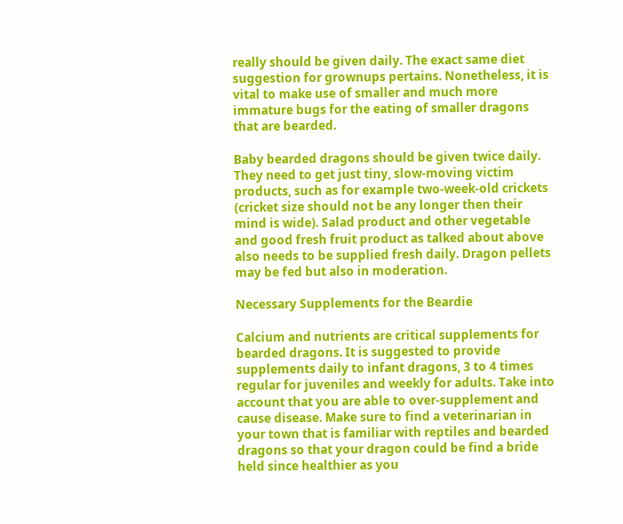really should be given daily. The exact same diet suggestion for grownups pertains. Nonetheless, it is vital to make use of smaller and much more immature bugs for the eating of smaller dragons that are bearded.

Baby bearded dragons should be given twice daily. They need to get just tiny, slow-moving victim products, such as for example two-week-old crickets (cricket size should not be any longer then their mind is wide). Salad product and other vegetable and good fresh fruit product as talked about above also needs to be supplied fresh daily. Dragon pellets may be fed but also in moderation.

Necessary Supplements for the Beardie

Calcium and nutrients are critical supplements for bearded dragons. It is suggested to provide supplements daily to infant dragons, 3 to 4 times regular for juveniles and weekly for adults. Take into account that you are able to over-supplement and cause disease. Make sure to find a veterinarian in your town that is familiar with reptiles and bearded dragons so that your dragon could be find a bride held since healthier as you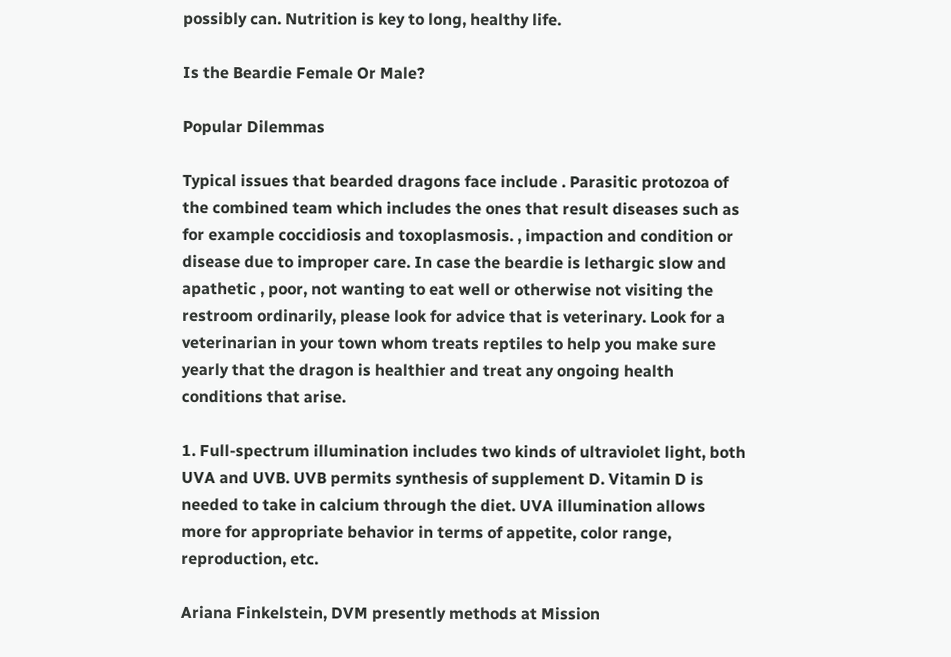possibly can. Nutrition is key to long, healthy life.

Is the Beardie Female Or Male?

Popular Dilemmas

Typical issues that bearded dragons face include . Parasitic protozoa of the combined team which includes the ones that result diseases such as for example coccidiosis and toxoplasmosis. , impaction and condition or disease due to improper care. In case the beardie is lethargic slow and apathetic , poor, not wanting to eat well or otherwise not visiting the restroom ordinarily, please look for advice that is veterinary. Look for a veterinarian in your town whom treats reptiles to help you make sure yearly that the dragon is healthier and treat any ongoing health conditions that arise.

1. Full-spectrum illumination includes two kinds of ultraviolet light, both UVA and UVB. UVB permits synthesis of supplement D. Vitamin D is needed to take in calcium through the diet. UVA illumination allows more for appropriate behavior in terms of appetite, color range, reproduction, etc.

Ariana Finkelstein, DVM presently methods at Mission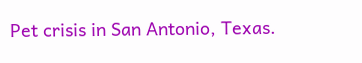Pet crisis in San Antonio, Texas.